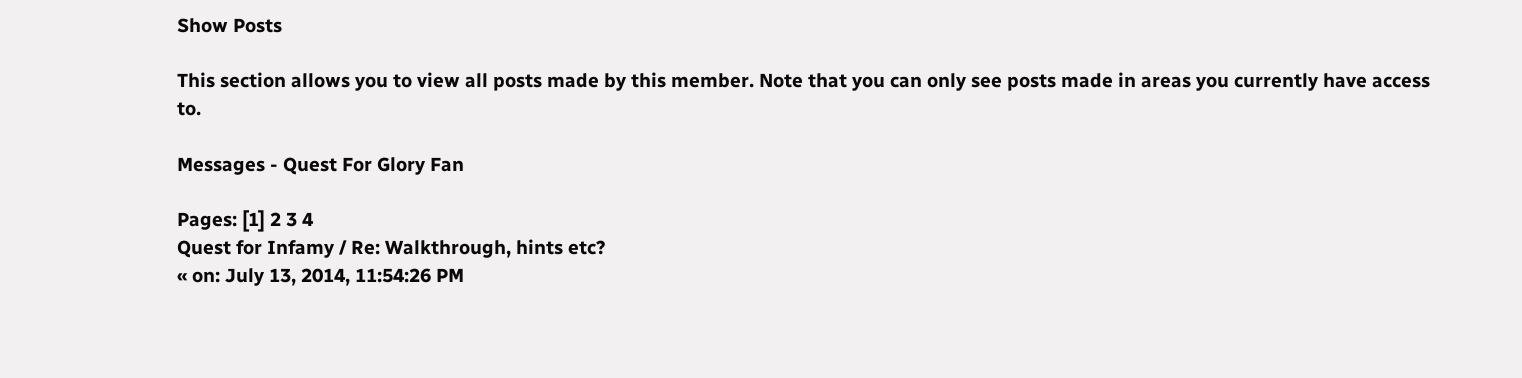Show Posts

This section allows you to view all posts made by this member. Note that you can only see posts made in areas you currently have access to.

Messages - Quest For Glory Fan

Pages: [1] 2 3 4
Quest for Infamy / Re: Walkthrough, hints etc?
« on: July 13, 2014, 11:54:26 PM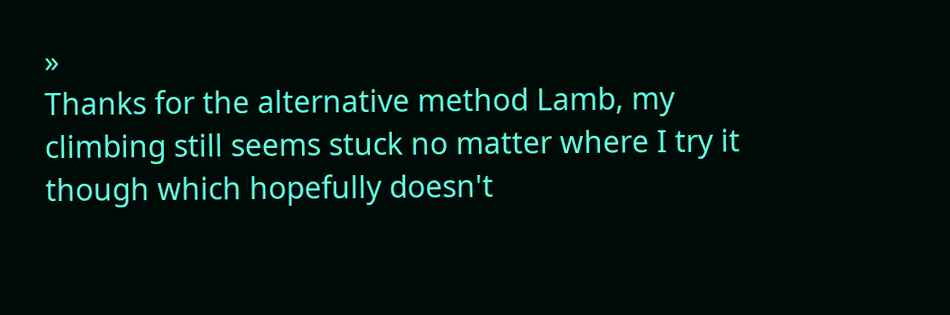»
Thanks for the alternative method Lamb, my climbing still seems stuck no matter where I try it though which hopefully doesn't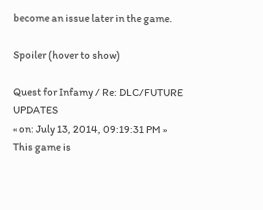become an issue later in the game.

Spoiler (hover to show)

Quest for Infamy / Re: DLC/FUTURE UPDATES
« on: July 13, 2014, 09:19:31 PM »
This game is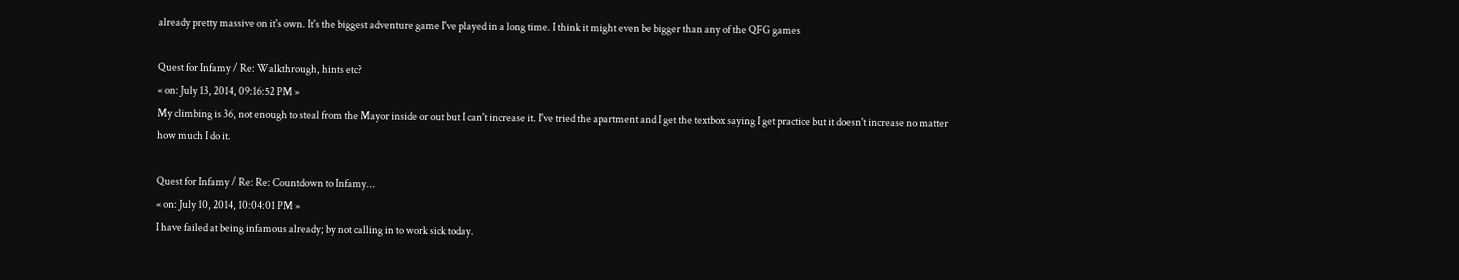already pretty massive on it's own. It's the biggest adventure game I've played in a long time. I think it might even be bigger than any of the QFG games

Quest for Infamy / Re: Walkthrough, hints etc?
« on: July 13, 2014, 09:16:52 PM »
My climbing is 36, not enough to steal from the Mayor inside or out but I can't increase it. I've tried the apartment and I get the textbox saying I get practice but it doesn't increase no matter how much I do it.

Quest for Infamy / Re: Re: Countdown to Infamy...
« on: July 10, 2014, 10:04:01 PM »
I have failed at being infamous already; by not calling in to work sick today.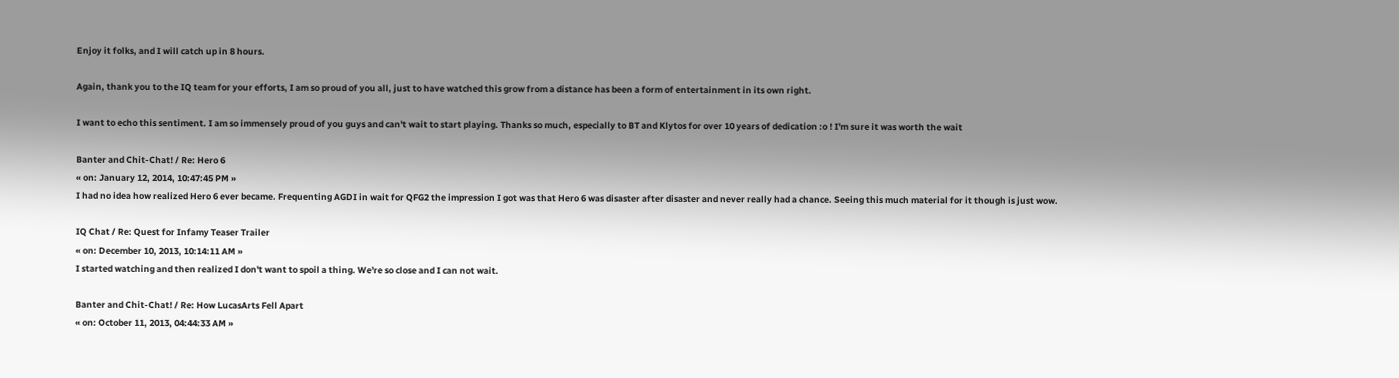Enjoy it folks, and I will catch up in 8 hours.

Again, thank you to the IQ team for your efforts, I am so proud of you all, just to have watched this grow from a distance has been a form of entertainment in its own right.

I want to echo this sentiment. I am so immensely proud of you guys and can't wait to start playing. Thanks so much, especially to BT and Klytos for over 10 years of dedication :o ! I'm sure it was worth the wait

Banter and Chit-Chat! / Re: Hero 6
« on: January 12, 2014, 10:47:45 PM »
I had no idea how realized Hero 6 ever became. Frequenting AGDI in wait for QFG2 the impression I got was that Hero 6 was disaster after disaster and never really had a chance. Seeing this much material for it though is just wow.

IQ Chat / Re: Quest for Infamy Teaser Trailer
« on: December 10, 2013, 10:14:11 AM »
I started watching and then realized I don't want to spoil a thing. We're so close and I can not wait.

Banter and Chit-Chat! / Re: How LucasArts Fell Apart
« on: October 11, 2013, 04:44:33 AM »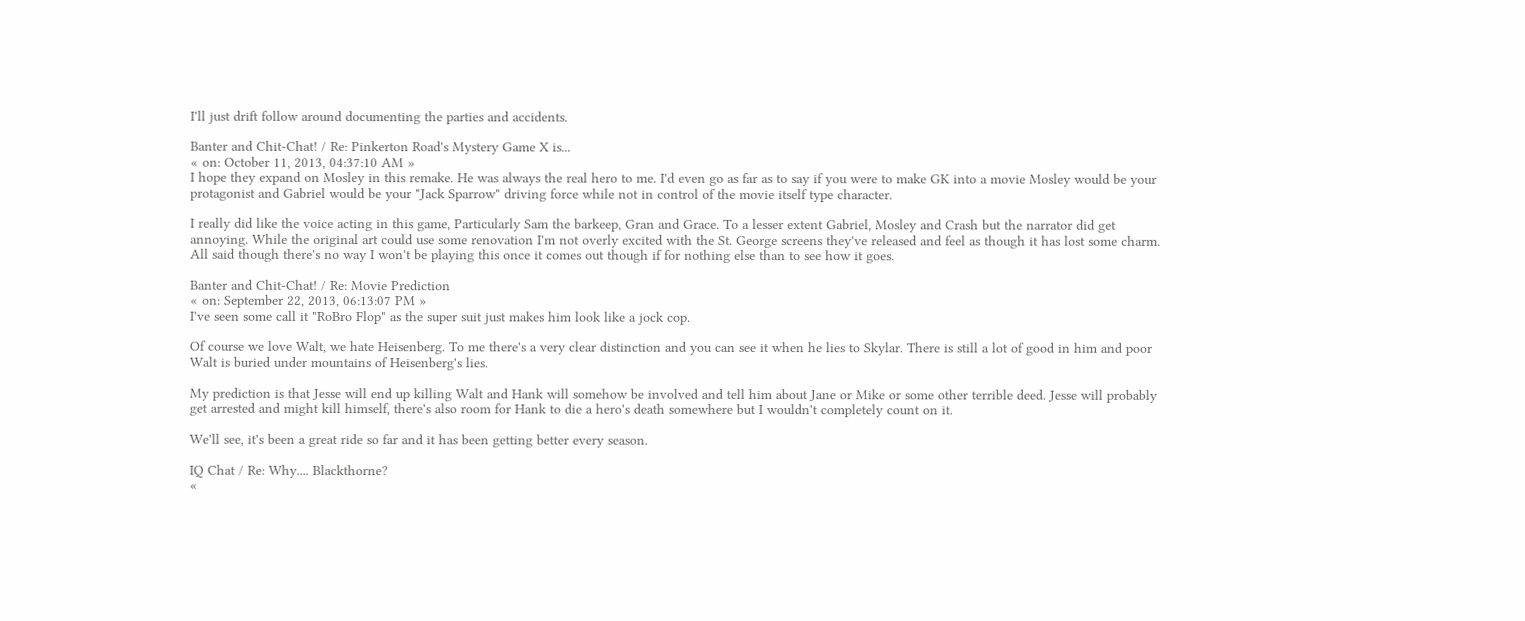I'll just drift follow around documenting the parties and accidents.

Banter and Chit-Chat! / Re: Pinkerton Road's Mystery Game X is...
« on: October 11, 2013, 04:37:10 AM »
I hope they expand on Mosley in this remake. He was always the real hero to me. I'd even go as far as to say if you were to make GK into a movie Mosley would be your protagonist and Gabriel would be your "Jack Sparrow" driving force while not in control of the movie itself type character.

I really did like the voice acting in this game, Particularly Sam the barkeep, Gran and Grace. To a lesser extent Gabriel, Mosley and Crash but the narrator did get annoying. While the original art could use some renovation I'm not overly excited with the St. George screens they've released and feel as though it has lost some charm. All said though there's no way I won't be playing this once it comes out though if for nothing else than to see how it goes.

Banter and Chit-Chat! / Re: Movie Prediction
« on: September 22, 2013, 06:13:07 PM »
I've seen some call it "RoBro Flop" as the super suit just makes him look like a jock cop.

Of course we love Walt, we hate Heisenberg. To me there's a very clear distinction and you can see it when he lies to Skylar. There is still a lot of good in him and poor Walt is buried under mountains of Heisenberg's lies.

My prediction is that Jesse will end up killing Walt and Hank will somehow be involved and tell him about Jane or Mike or some other terrible deed. Jesse will probably get arrested and might kill himself, there's also room for Hank to die a hero's death somewhere but I wouldn't completely count on it.

We'll see, it's been a great ride so far and it has been getting better every season.

IQ Chat / Re: Why.... Blackthorne?
«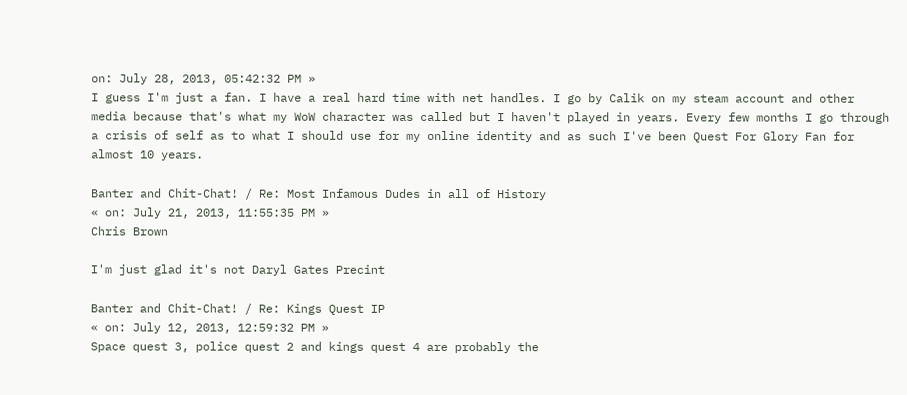on: July 28, 2013, 05:42:32 PM »
I guess I'm just a fan. I have a real hard time with net handles. I go by Calik on my steam account and other media because that's what my WoW character was called but I haven't played in years. Every few months I go through a crisis of self as to what I should use for my online identity and as such I've been Quest For Glory Fan for almost 10 years.

Banter and Chit-Chat! / Re: Most Infamous Dudes in all of History
« on: July 21, 2013, 11:55:35 PM »
Chris Brown

I'm just glad it's not Daryl Gates Precint

Banter and Chit-Chat! / Re: Kings Quest IP
« on: July 12, 2013, 12:59:32 PM »
Space quest 3, police quest 2 and kings quest 4 are probably the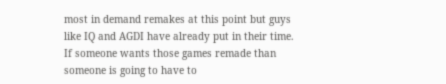most in demand remakes at this point but guys like IQ and AGDI have already put in their time. If someone wants those games remade than someone is going to have to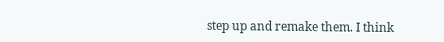step up and remake them. I think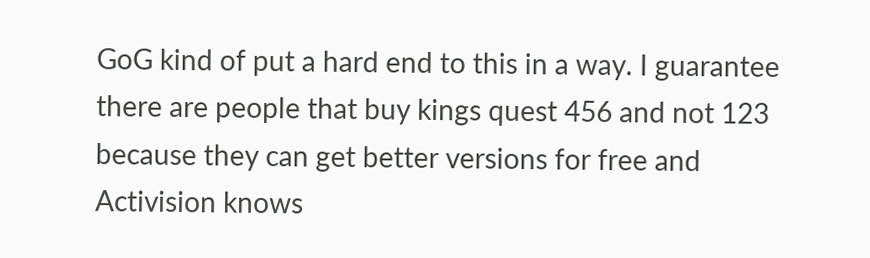GoG kind of put a hard end to this in a way. I guarantee there are people that buy kings quest 456 and not 123 because they can get better versions for free and Activision knows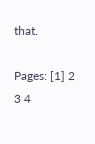that.

Pages: [1] 2 3 4